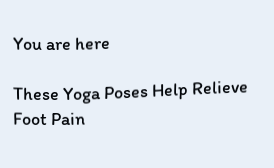You are here

These Yoga Poses Help Relieve Foot Pain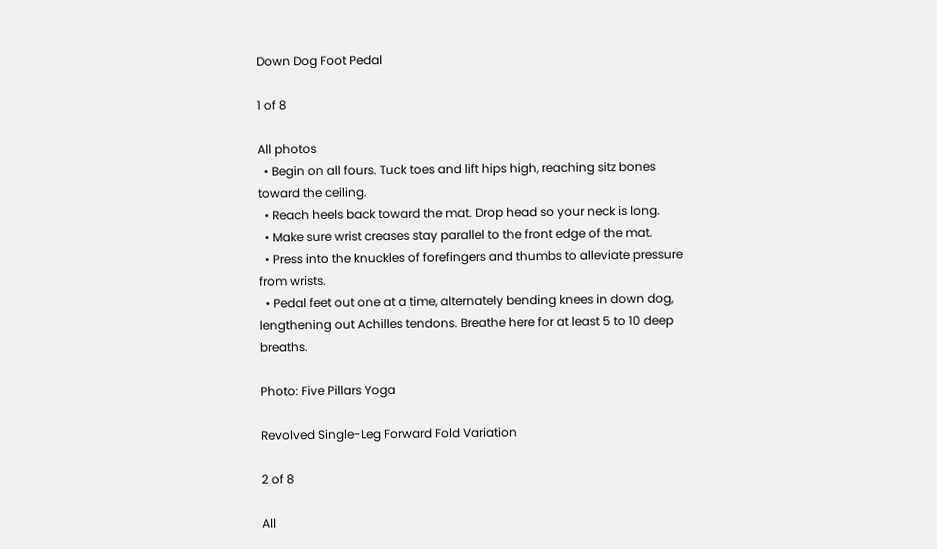Down Dog Foot Pedal

1 of 8

All photos
  • Begin on all fours. Tuck toes and lift hips high, reaching sitz bones toward the ceiling.
  • Reach heels back toward the mat. Drop head so your neck is long.
  • Make sure wrist creases stay parallel to the front edge of the mat.
  • Press into the knuckles of forefingers and thumbs to alleviate pressure from wrists.
  • Pedal feet out one at a time, alternately bending knees in down dog, lengthening out Achilles tendons. Breathe here for at least 5 to 10 deep breaths.

Photo: Five Pillars Yoga

Revolved Single-Leg Forward Fold Variation

2 of 8

All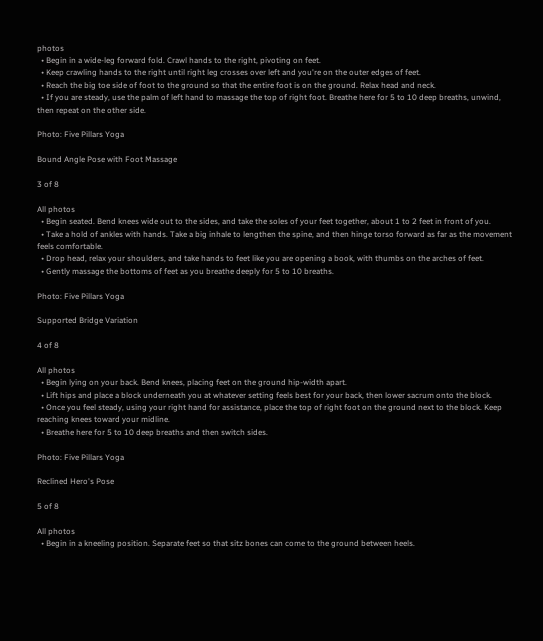photos
  • Begin in a wide-leg forward fold. Crawl hands to the right, pivoting on feet.
  • Keep crawling hands to the right until right leg crosses over left and you're on the outer edges of feet.
  • Reach the big toe side of foot to the ground so that the entire foot is on the ground. Relax head and neck.
  • If you are steady, use the palm of left hand to massage the top of right foot. Breathe here for 5 to 10 deep breaths, unwind, then repeat on the other side.

Photo: Five Pillars Yoga

Bound Angle Pose with Foot Massage

3 of 8

All photos
  • Begin seated. Bend knees wide out to the sides, and take the soles of your feet together, about 1 to 2 feet in front of you.
  • Take a hold of ankles with hands. Take a big inhale to lengthen the spine, and then hinge torso forward as far as the movement feels comfortable.
  • Drop head, relax your shoulders, and take hands to feet like you are opening a book, with thumbs on the arches of feet.
  • Gently massage the bottoms of feet as you breathe deeply for 5 to 10 breaths.

Photo: Five Pillars Yoga

Supported Bridge Variation

4 of 8

All photos
  • Begin lying on your back. Bend knees, placing feet on the ground hip-width apart.
  • Lift hips and place a block underneath you at whatever setting feels best for your back, then lower sacrum onto the block.
  • Once you feel steady, using your right hand for assistance, place the top of right foot on the ground next to the block. Keep reaching knees toward your midline.
  • Breathe here for 5 to 10 deep breaths and then switch sides.

Photo: Five Pillars Yoga

Reclined Hero's Pose

5 of 8

All photos
  • Begin in a kneeling position. Separate feet so that sitz bones can come to the ground between heels.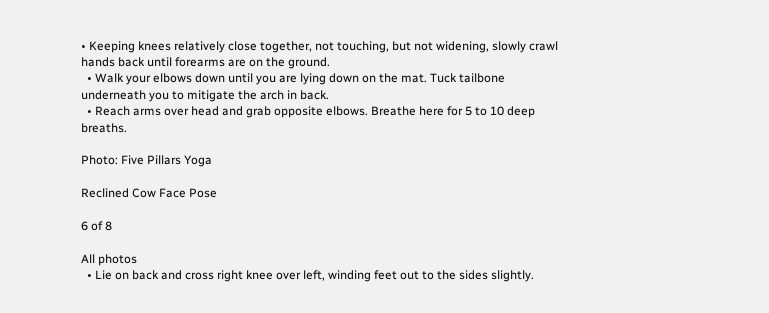• Keeping knees relatively close together, not touching, but not widening, slowly crawl hands back until forearms are on the ground.
  • Walk your elbows down until you are lying down on the mat. Tuck tailbone underneath you to mitigate the arch in back.
  • Reach arms over head and grab opposite elbows. Breathe here for 5 to 10 deep breaths.

Photo: Five Pillars Yoga

Reclined Cow Face Pose

6 of 8

All photos
  • Lie on back and cross right knee over left, winding feet out to the sides slightly.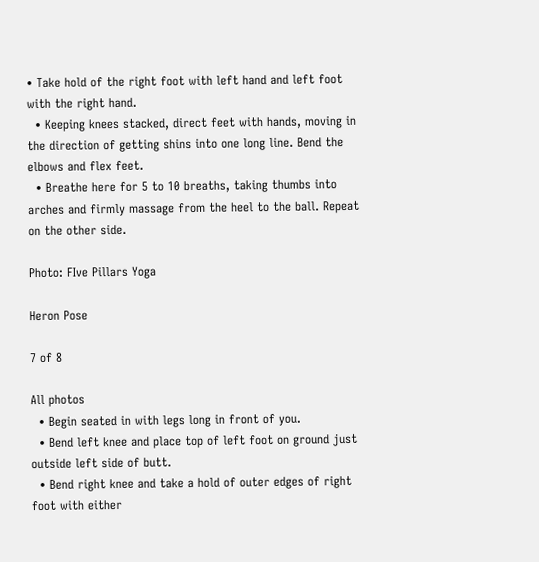• Take hold of the right foot with left hand and left foot with the right hand.
  • Keeping knees stacked, direct feet with hands, moving in the direction of getting shins into one long line. Bend the elbows and flex feet.
  • Breathe here for 5 to 10 breaths, taking thumbs into arches and firmly massage from the heel to the ball. Repeat on the other side.

Photo: FIve Pillars Yoga

Heron Pose

7 of 8

All photos
  • Begin seated in with legs long in front of you.
  • Bend left knee and place top of left foot on ground just outside left side of butt.
  • Bend right knee and take a hold of outer edges of right foot with either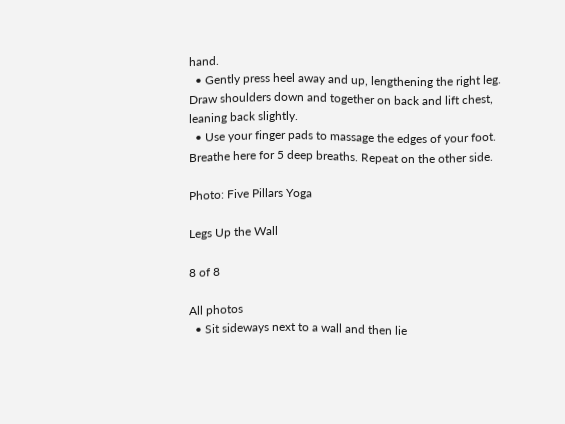hand.
  • Gently press heel away and up, lengthening the right leg. Draw shoulders down and together on back and lift chest, leaning back slightly.
  • Use your finger pads to massage the edges of your foot. Breathe here for 5 deep breaths. Repeat on the other side.

Photo: Five Pillars Yoga

Legs Up the Wall

8 of 8

All photos
  • Sit sideways next to a wall and then lie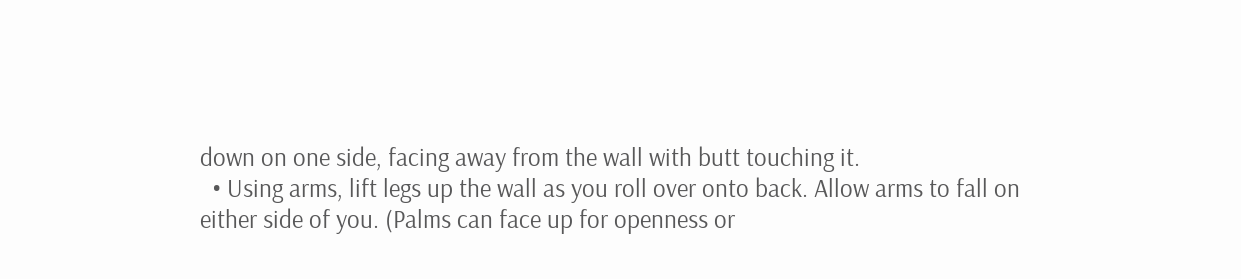down on one side, facing away from the wall with butt touching it.
  • Using arms, lift legs up the wall as you roll over onto back. Allow arms to fall on either side of you. (Palms can face up for openness or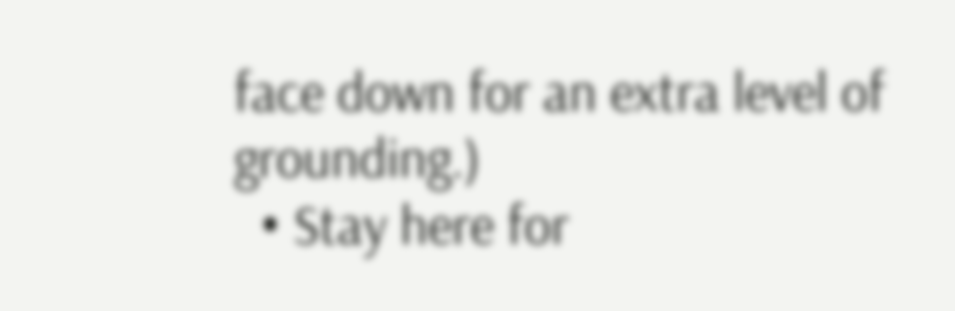face down for an extra level of grounding.)
  • Stay here for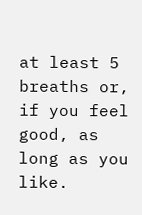at least 5 breaths or, if you feel good, as long as you like.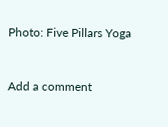Photo: Five Pillars Yoga


Add a comment